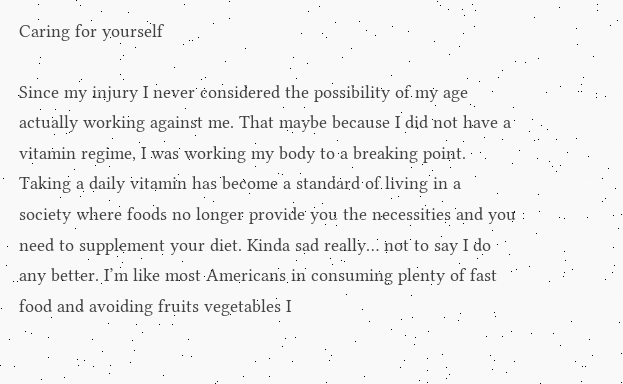Caring for yourself

Since my injury I never considered the possibility of my age actually working against me. That maybe because I did not have a vitamin regime, I was working my body to a breaking point. Taking a daily vitamin has become a standard of living in a society where foods no longer provide you the necessities and you need to supplement your diet. Kinda sad really… not to say I do any better. I’m like most Americans in consuming plenty of fast food and avoiding fruits vegetables I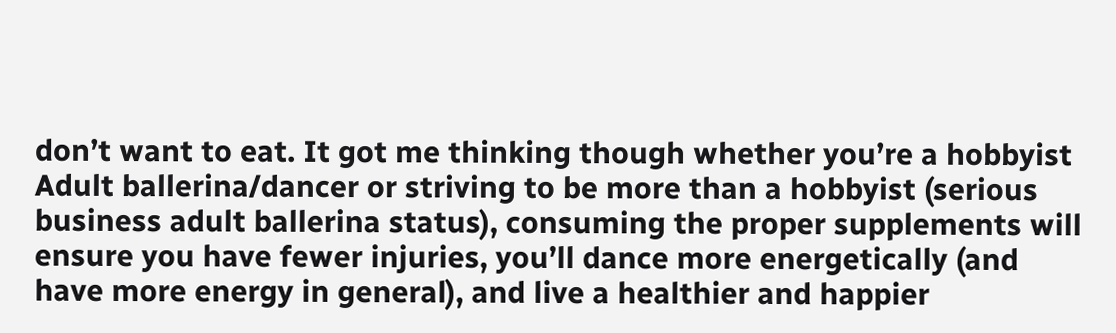don’t want to eat. It got me thinking though whether you’re a hobbyist Adult ballerina/dancer or striving to be more than a hobbyist (serious business adult ballerina status), consuming the proper supplements will ensure you have fewer injuries, you’ll dance more energetically (and have more energy in general), and live a healthier and happier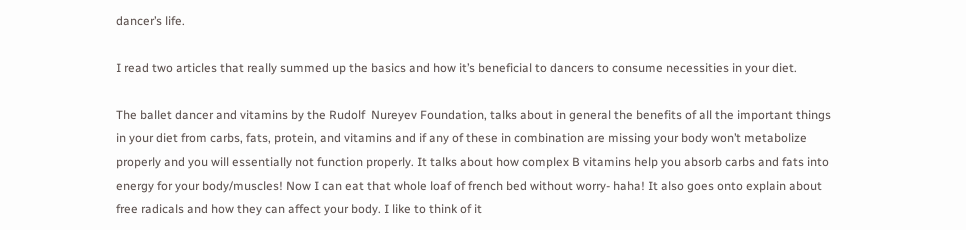dancer’s life.

I read two articles that really summed up the basics and how it’s beneficial to dancers to consume necessities in your diet.

The ballet dancer and vitamins by the Rudolf  Nureyev Foundation, talks about in general the benefits of all the important things in your diet from carbs, fats, protein, and vitamins and if any of these in combination are missing your body won’t metabolize properly and you will essentially not function properly. It talks about how complex B vitamins help you absorb carbs and fats into energy for your body/muscles! Now I can eat that whole loaf of french bed without worry- haha! It also goes onto explain about free radicals and how they can affect your body. I like to think of it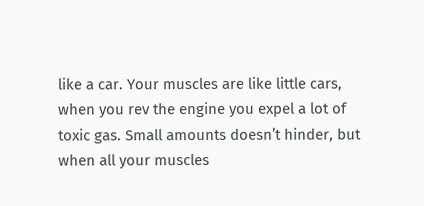like a car. Your muscles are like little cars, when you rev the engine you expel a lot of toxic gas. Small amounts doesn’t hinder, but when all your muscles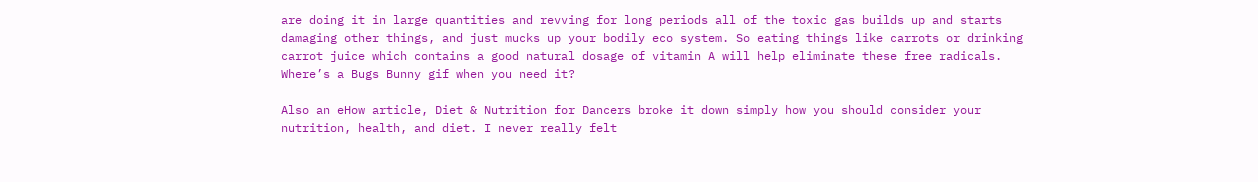are doing it in large quantities and revving for long periods all of the toxic gas builds up and starts damaging other things, and just mucks up your bodily eco system. So eating things like carrots or drinking carrot juice which contains a good natural dosage of vitamin A will help eliminate these free radicals. Where’s a Bugs Bunny gif when you need it?

Also an eHow article, Diet & Nutrition for Dancers broke it down simply how you should consider your nutrition, health, and diet. I never really felt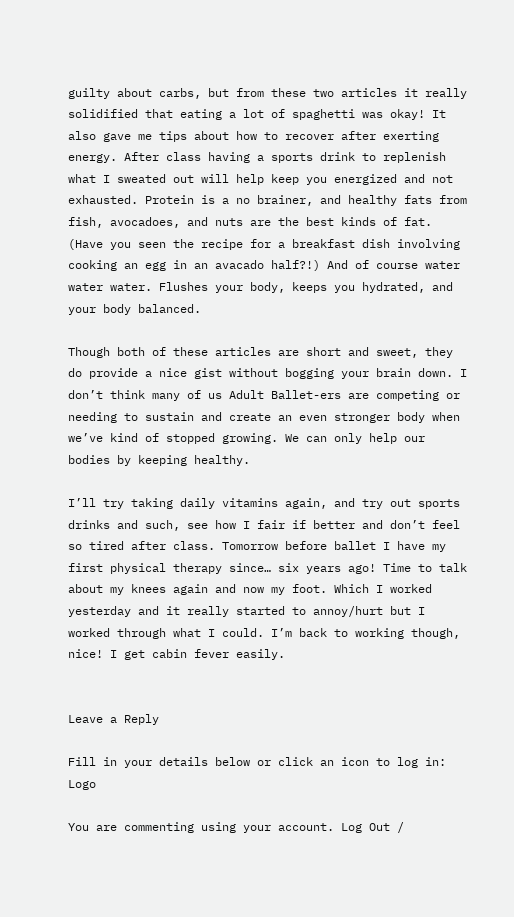guilty about carbs, but from these two articles it really solidified that eating a lot of spaghetti was okay! It also gave me tips about how to recover after exerting energy. After class having a sports drink to replenish what I sweated out will help keep you energized and not exhausted. Protein is a no brainer, and healthy fats from fish, avocadoes, and nuts are the best kinds of fat. (Have you seen the recipe for a breakfast dish involving cooking an egg in an avacado half?!) And of course water water water. Flushes your body, keeps you hydrated, and your body balanced.

Though both of these articles are short and sweet, they do provide a nice gist without bogging your brain down. I don’t think many of us Adult Ballet-ers are competing or needing to sustain and create an even stronger body when we’ve kind of stopped growing. We can only help our bodies by keeping healthy.

I’ll try taking daily vitamins again, and try out sports drinks and such, see how I fair if better and don’t feel so tired after class. Tomorrow before ballet I have my first physical therapy since… six years ago! Time to talk about my knees again and now my foot. Which I worked yesterday and it really started to annoy/hurt but I worked through what I could. I’m back to working though, nice! I get cabin fever easily.


Leave a Reply

Fill in your details below or click an icon to log in: Logo

You are commenting using your account. Log Out /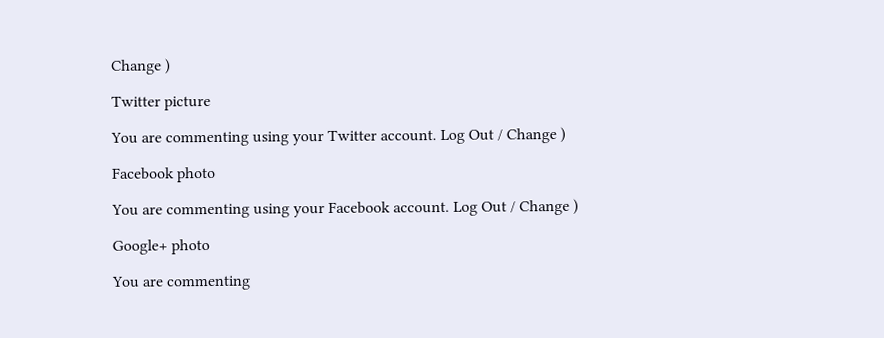Change )

Twitter picture

You are commenting using your Twitter account. Log Out / Change )

Facebook photo

You are commenting using your Facebook account. Log Out / Change )

Google+ photo

You are commenting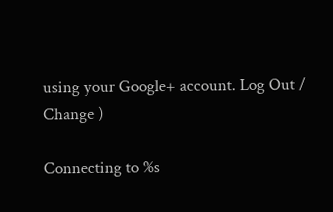using your Google+ account. Log Out / Change )

Connecting to %s